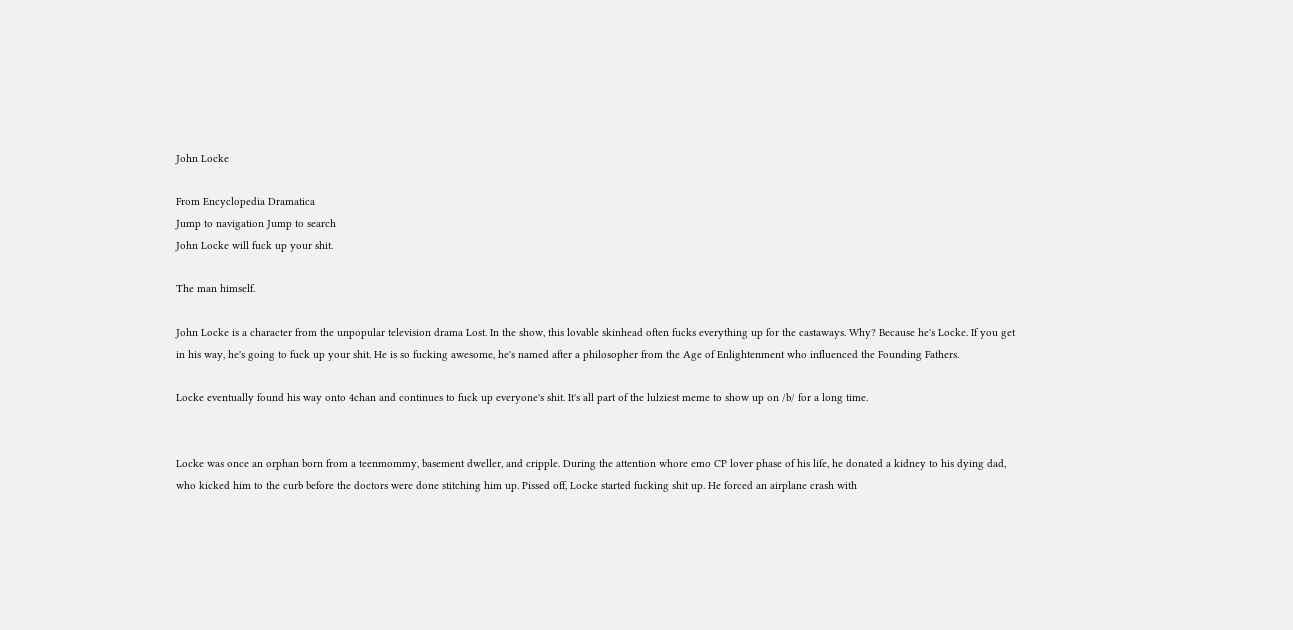John Locke

From Encyclopedia Dramatica
Jump to navigation Jump to search
John Locke will fuck up your shit.

The man himself.

John Locke is a character from the unpopular television drama Lost. In the show, this lovable skinhead often fucks everything up for the castaways. Why? Because he's Locke. If you get in his way, he's going to fuck up your shit. He is so fucking awesome, he's named after a philosopher from the Age of Enlightenment who influenced the Founding Fathers.

Locke eventually found his way onto 4chan and continues to fuck up everyone's shit. It's all part of the lulziest meme to show up on /b/ for a long time.


Locke was once an orphan born from a teenmommy, basement dweller, and cripple. During the attention whore emo CP lover phase of his life, he donated a kidney to his dying dad, who kicked him to the curb before the doctors were done stitching him up. Pissed off, Locke started fucking shit up. He forced an airplane crash with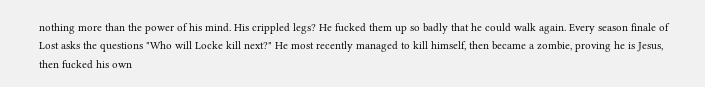nothing more than the power of his mind. His crippled legs? He fucked them up so badly that he could walk again. Every season finale of Lost asks the questions "Who will Locke kill next?" He most recently managed to kill himself, then became a zombie, proving he is Jesus, then fucked his own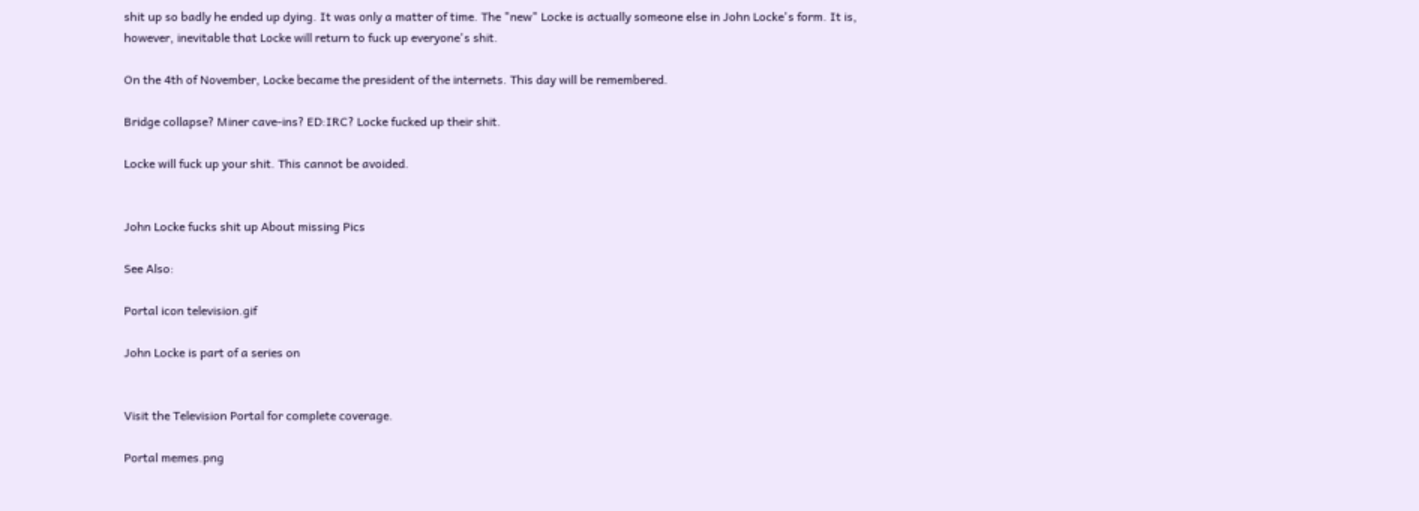shit up so badly he ended up dying. It was only a matter of time. The "new" Locke is actually someone else in John Locke's form. It is, however, inevitable that Locke will return to fuck up everyone's shit.

On the 4th of November, Locke became the president of the internets. This day will be remembered.

Bridge collapse? Miner cave-ins? ED:IRC? Locke fucked up their shit.

Locke will fuck up your shit. This cannot be avoided.


John Locke fucks shit up About missing Pics

See Also:

Portal icon television.gif

John Locke is part of a series on


Visit the Television Portal for complete coverage.

Portal memes.png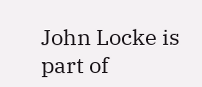John Locke is part of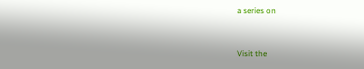a series on


Visit the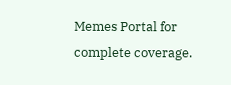Memes Portal for complete coverage.